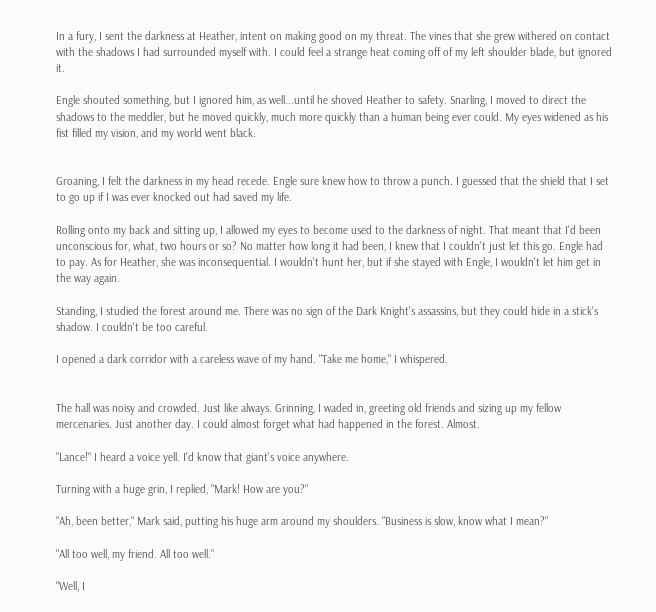In a fury, I sent the darkness at Heather, intent on making good on my threat. The vines that she grew withered on contact with the shadows I had surrounded myself with. I could feel a strange heat coming off of my left shoulder blade, but ignored it.

Engle shouted something, but I ignored him, as well...until he shoved Heather to safety. Snarling, I moved to direct the shadows to the meddler, but he moved quickly, much more quickly than a human being ever could. My eyes widened as his fist filled my vision, and my world went black.


Groaning, I felt the darkness in my head recede. Engle sure knew how to throw a punch. I guessed that the shield that I set to go up if I was ever knocked out had saved my life.

Rolling onto my back and sitting up, I allowed my eyes to become used to the darkness of night. That meant that I'd been unconscious for, what, two hours or so? No matter how long it had been, I knew that I couldn't just let this go. Engle had to pay. As for Heather, she was inconsequential. I wouldn't hunt her, but if she stayed with Engle, I wouldn't let him get in the way again.

Standing, I studied the forest around me. There was no sign of the Dark Knight's assassins, but they could hide in a stick's shadow. I couldn't be too careful.

I opened a dark corridor with a careless wave of my hand. "Take me home," I whispered.


The hall was noisy and crowded. Just like always. Grinning, I waded in, greeting old friends and sizing up my fellow mercenaries. Just another day. I could almost forget what had happened in the forest. Almost.

"Lance!" I heard a voice yell. I'd know that giant's voice anywhere.

Turning with a huge grin, I replied, "Mark! How are you?"

"Ah, been better," Mark said, putting his huge arm around my shoulders. "Business is slow, know what I mean?"

"All too well, my friend. All too well."

"Well, I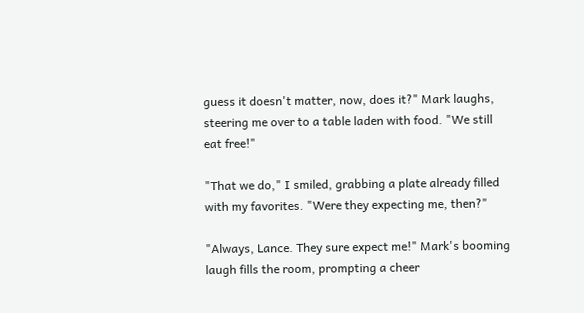guess it doesn't matter, now, does it?" Mark laughs, steering me over to a table laden with food. "We still eat free!"

"That we do," I smiled, grabbing a plate already filled with my favorites. "Were they expecting me, then?"

"Always, Lance. They sure expect me!" Mark's booming laugh fills the room, prompting a cheer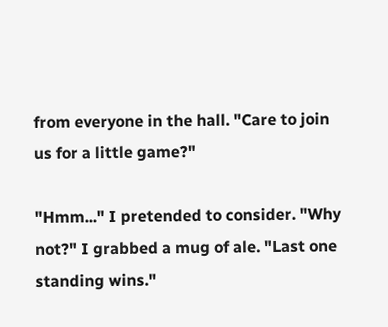from everyone in the hall. "Care to join us for a little game?"

"Hmm..." I pretended to consider. "Why not?" I grabbed a mug of ale. "Last one standing wins."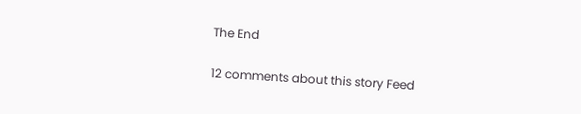The End

12 comments about this story Feed